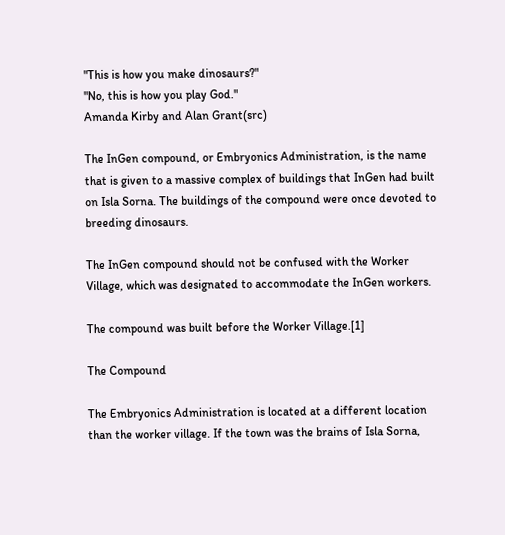"This is how you make dinosaurs?"
"No, this is how you play God."
Amanda Kirby and Alan Grant(src)

The InGen compound, or Embryonics Administration, is the name that is given to a massive complex of buildings that InGen had built on Isla Sorna. The buildings of the compound were once devoted to breeding dinosaurs.

The InGen compound should not be confused with the Worker Village, which was designated to accommodate the InGen workers.

The compound was built before the Worker Village.[1]

The Compound

The Embryonics Administration is located at a different location than the worker village. If the town was the brains of Isla Sorna,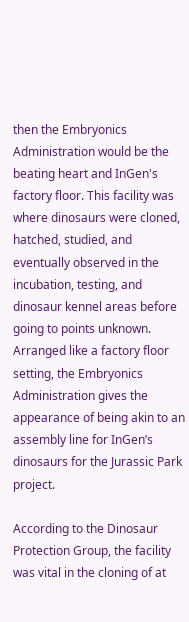then the Embryonics Administration would be the beating heart and InGen's factory floor. This facility was where dinosaurs were cloned, hatched, studied, and eventually observed in the incubation, testing, and dinosaur kennel areas before going to points unknown. Arranged like a factory floor setting, the Embryonics Administration gives the appearance of being akin to an assembly line for InGen’s dinosaurs for the Jurassic Park project.

According to the Dinosaur Protection Group, the facility was vital in the cloning of at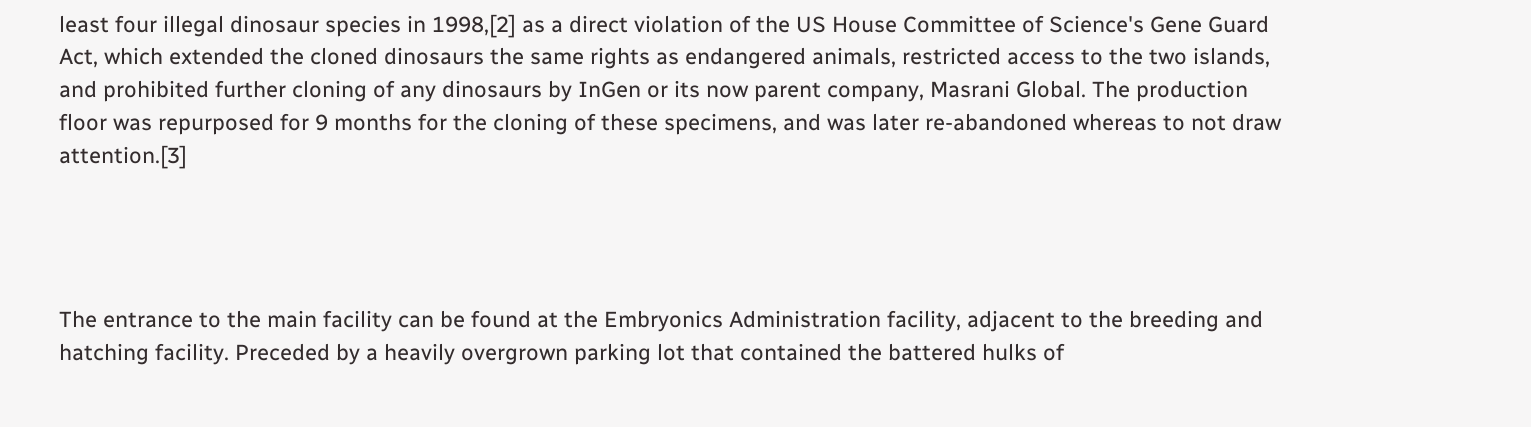least four illegal dinosaur species in 1998,[2] as a direct violation of the US House Committee of Science's Gene Guard Act, which extended the cloned dinosaurs the same rights as endangered animals, restricted access to the two islands, and prohibited further cloning of any dinosaurs by InGen or its now parent company, Masrani Global. The production floor was repurposed for 9 months for the cloning of these specimens, and was later re-abandoned whereas to not draw attention.[3]




The entrance to the main facility can be found at the Embryonics Administration facility, adjacent to the breeding and hatching facility. Preceded by a heavily overgrown parking lot that contained the battered hulks of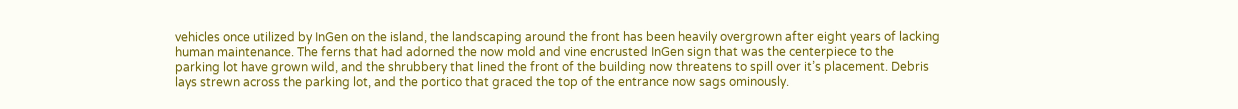vehicles once utilized by InGen on the island, the landscaping around the front has been heavily overgrown after eight years of lacking human maintenance. The ferns that had adorned the now mold and vine encrusted InGen sign that was the centerpiece to the parking lot have grown wild, and the shrubbery that lined the front of the building now threatens to spill over it’s placement. Debris lays strewn across the parking lot, and the portico that graced the top of the entrance now sags ominously.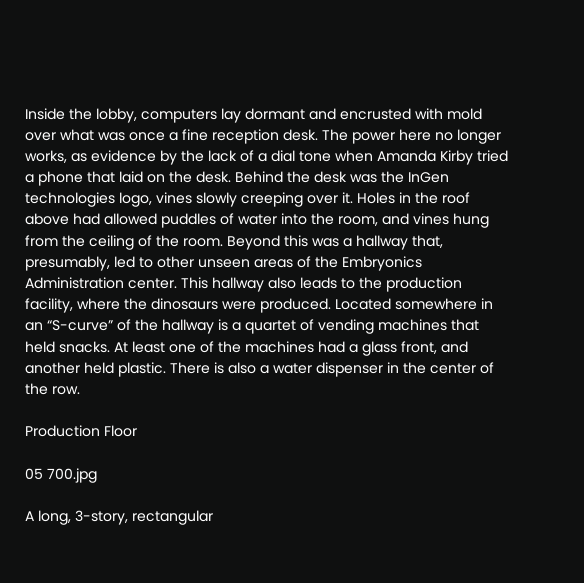Inside the lobby, computers lay dormant and encrusted with mold over what was once a fine reception desk. The power here no longer works, as evidence by the lack of a dial tone when Amanda Kirby tried a phone that laid on the desk. Behind the desk was the InGen technologies logo, vines slowly creeping over it. Holes in the roof above had allowed puddles of water into the room, and vines hung from the ceiling of the room. Beyond this was a hallway that, presumably, led to other unseen areas of the Embryonics Administration center. This hallway also leads to the production facility, where the dinosaurs were produced. Located somewhere in an “S-curve” of the hallway is a quartet of vending machines that held snacks. At least one of the machines had a glass front, and another held plastic. There is also a water dispenser in the center of the row.

Production Floor

05 700.jpg

A long, 3-story, rectangular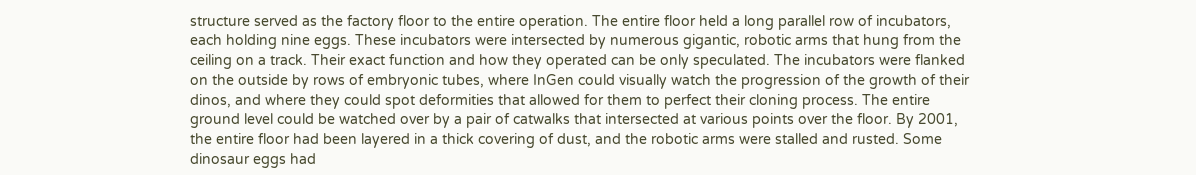structure served as the factory floor to the entire operation. The entire floor held a long parallel row of incubators, each holding nine eggs. These incubators were intersected by numerous gigantic, robotic arms that hung from the ceiling on a track. Their exact function and how they operated can be only speculated. The incubators were flanked on the outside by rows of embryonic tubes, where InGen could visually watch the progression of the growth of their dinos, and where they could spot deformities that allowed for them to perfect their cloning process. The entire ground level could be watched over by a pair of catwalks that intersected at various points over the floor. By 2001, the entire floor had been layered in a thick covering of dust, and the robotic arms were stalled and rusted. Some dinosaur eggs had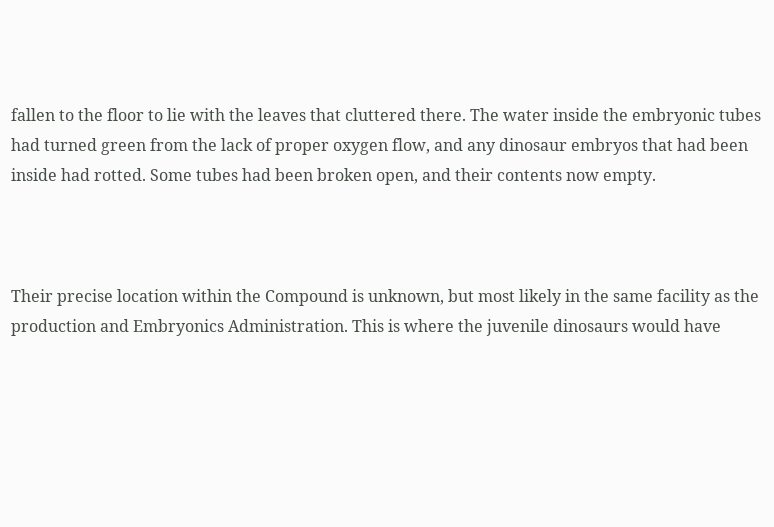fallen to the floor to lie with the leaves that cluttered there. The water inside the embryonic tubes had turned green from the lack of proper oxygen flow, and any dinosaur embryos that had been inside had rotted. Some tubes had been broken open, and their contents now empty.



Their precise location within the Compound is unknown, but most likely in the same facility as the production and Embryonics Administration. This is where the juvenile dinosaurs would have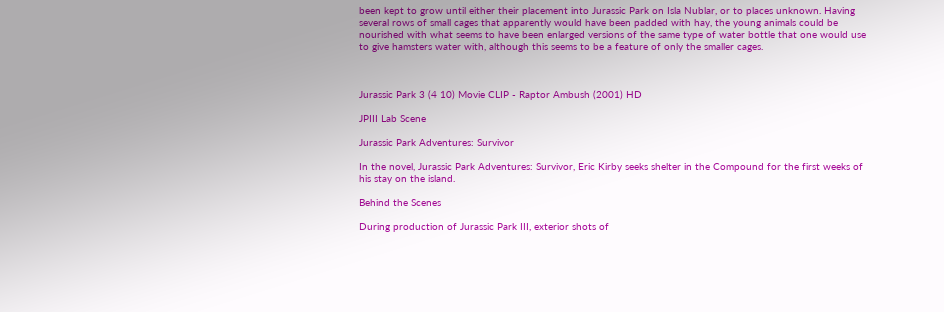been kept to grow until either their placement into Jurassic Park on Isla Nublar, or to places unknown. Having several rows of small cages that apparently would have been padded with hay, the young animals could be nourished with what seems to have been enlarged versions of the same type of water bottle that one would use to give hamsters water with, although this seems to be a feature of only the smaller cages.



Jurassic Park 3 (4 10) Movie CLIP - Raptor Ambush (2001) HD

JPIII Lab Scene

Jurassic Park Adventures: Survivor

In the novel, Jurassic Park Adventures: Survivor, Eric Kirby seeks shelter in the Compound for the first weeks of his stay on the island.

Behind the Scenes

During production of Jurassic Park III, exterior shots of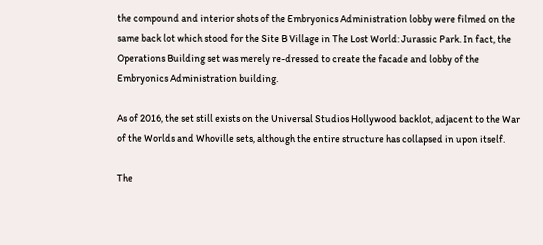the compound and interior shots of the Embryonics Administration lobby were filmed on the same back lot which stood for the Site B Village in The Lost World: Jurassic Park. In fact, the Operations Building set was merely re-dressed to create the facade and lobby of the Embryonics Administration building.

As of 2016, the set still exists on the Universal Studios Hollywood backlot, adjacent to the War of the Worlds and Whoville sets, although the entire structure has collapsed in upon itself.

The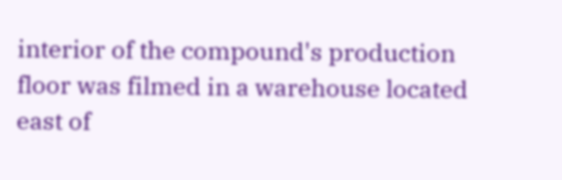interior of the compound's production floor was filmed in a warehouse located east of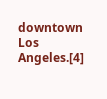downtown Los Angeles.[4]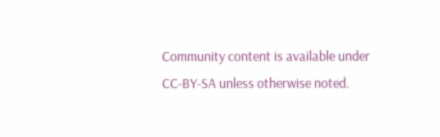Community content is available under CC-BY-SA unless otherwise noted.